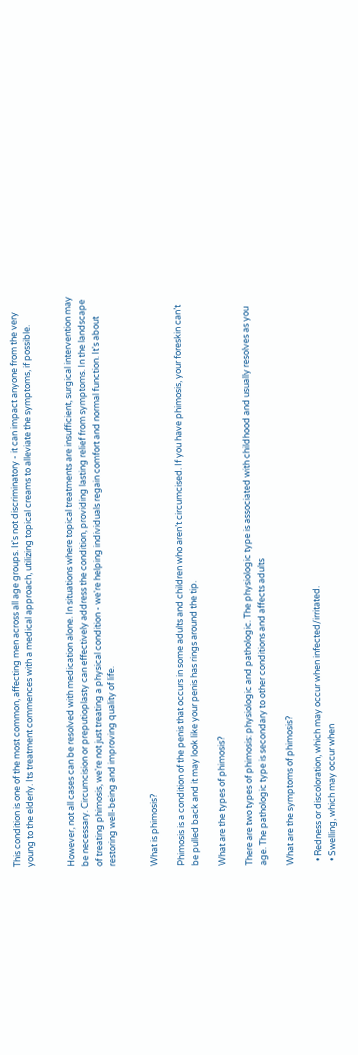This condition is one of the most common, affecting men across all age groups. It's not discriminatory - it can impact anyone from the very young to the elderly. Its treatment commences with a medical approach, utilizing topical creams to alleviate the symptoms, if possible.


However, not all cases can be resolved with medication alone. In situations where topical treatments are insufficient, surgical intervention may be necessary. Circumcision or preputioplasty can effectively address the condition, providing lasting relief from symptoms. In the landscape of treating phimosis, we're not just treating a physical condition - we're helping individuals regain comfort and normal function. It's about restoring well-being and improving quality of life.


What is phimosis?

Phimosis is a condition of the penis that occurs in some adults and children who aren’t circumcised. If you have phimosis, your foreskin can’t be pulled back and it may look like your penis has rings around the tip.

What are the types of phimosis?

There are two types of phimosis: physiologic and pathologic. The physiologic type is associated with childhood and usually resolves as you age. The pathologic type is secondary to other conditions and affects adults

What are the symptoms of phimosis?

  • Redness or discoloration, which may occur when infected/irritated.
  • Swelling, which may occur when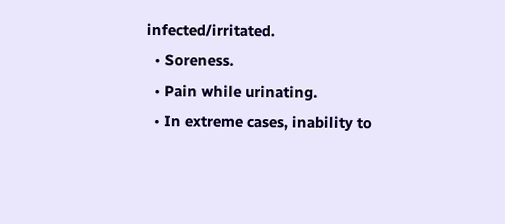infected/irritated.
  • Soreness.
  • Pain while urinating.
  • In extreme cases, inability to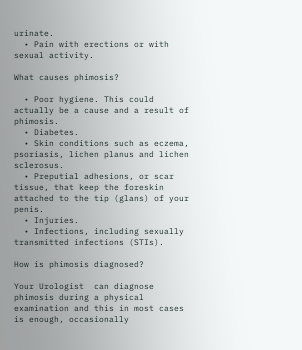urinate.
  • Pain with erections or with sexual activity.

What causes phimosis?

  • Poor hygiene. This could actually be a cause and a result of phimosis.
  • Diabetes.
  • Skin conditions such as eczema, psoriasis, lichen planus and lichen sclerosus.
  • Preputial adhesions, or scar tissue, that keep the foreskin attached to the tip (glans) of your penis.
  • Injuries.
  • Infections, including sexually transmitted infections (STIs).

How is phimosis diagnosed?

Your Urologist  can diagnose phimosis during a physical examination and this in most cases is enough, occasionally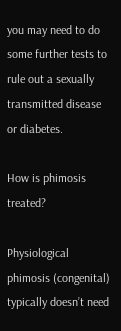you may need to do some further tests to rule out a sexually transmitted disease or diabetes.

How is phimosis treated?

Physiological phimosis (congenital) typically doesn’t need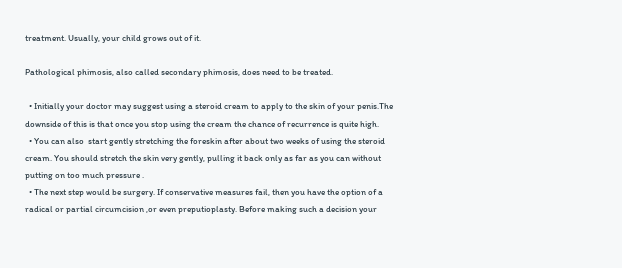treatment. Usually, your child grows out of it.

Pathological phimosis, also called secondary phimosis, does need to be treated.

  • Initially your doctor may suggest using a steroid cream to apply to the skin of your penis.The downside of this is that once you stop using the cream the chance of recurrence is quite high.
  • You can also  start gently stretching the foreskin after about two weeks of using the steroid cream. You should stretch the skin very gently, pulling it back only as far as you can without putting on too much pressure .
  • The next step would be surgery. If conservative measures fail, then you have the option of a radical or partial circumcision ,or even preputioplasty. Before making such a decision your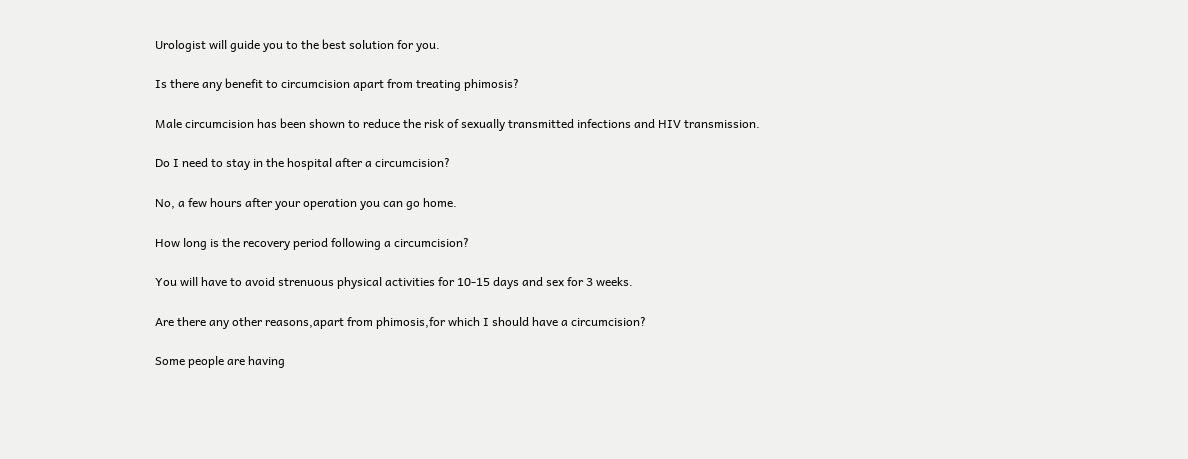Urologist will guide you to the best solution for you.

Is there any benefit to circumcision apart from treating phimosis?

Male circumcision has been shown to reduce the risk of sexually transmitted infections and HIV transmission.

Do I need to stay in the hospital after a circumcision?

No, a few hours after your operation you can go home.

How long is the recovery period following a circumcision?

You will have to avoid strenuous physical activities for 10-15 days and sex for 3 weeks.

Are there any other reasons,apart from phimosis,for which I should have a circumcision?

Some people are having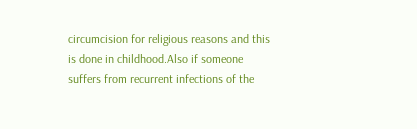circumcision for religious reasons and this is done in childhood.Also if someone suffers from recurrent infections of the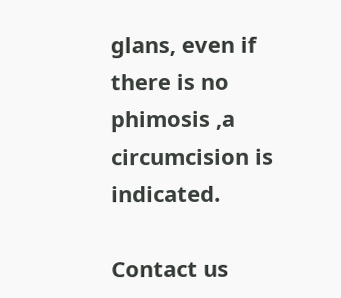glans, even if there is no phimosis ,a circumcision is indicated.

Contact us